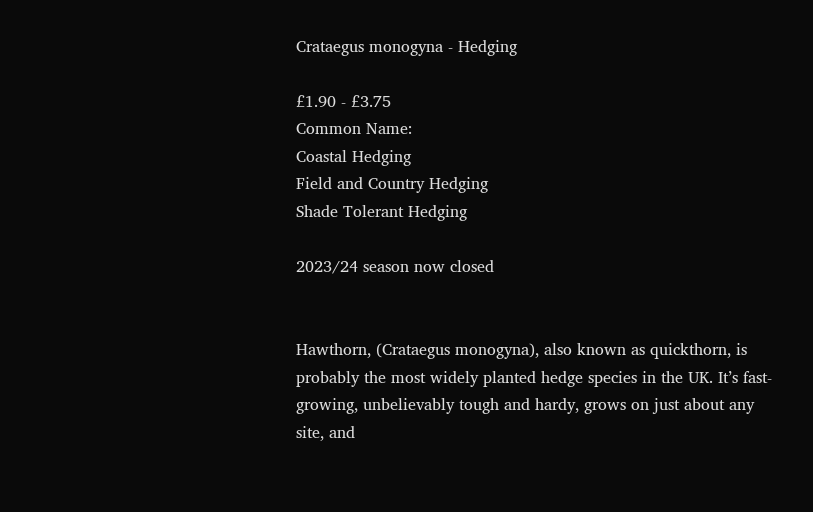Crataegus monogyna - Hedging

£1.90 - £3.75
Common Name:
Coastal Hedging
Field and Country Hedging
Shade Tolerant Hedging

2023/24 season now closed


Hawthorn, (Crataegus monogyna), also known as quickthorn, is probably the most widely planted hedge species in the UK. It’s fast-growing, unbelievably tough and hardy, grows on just about any site, and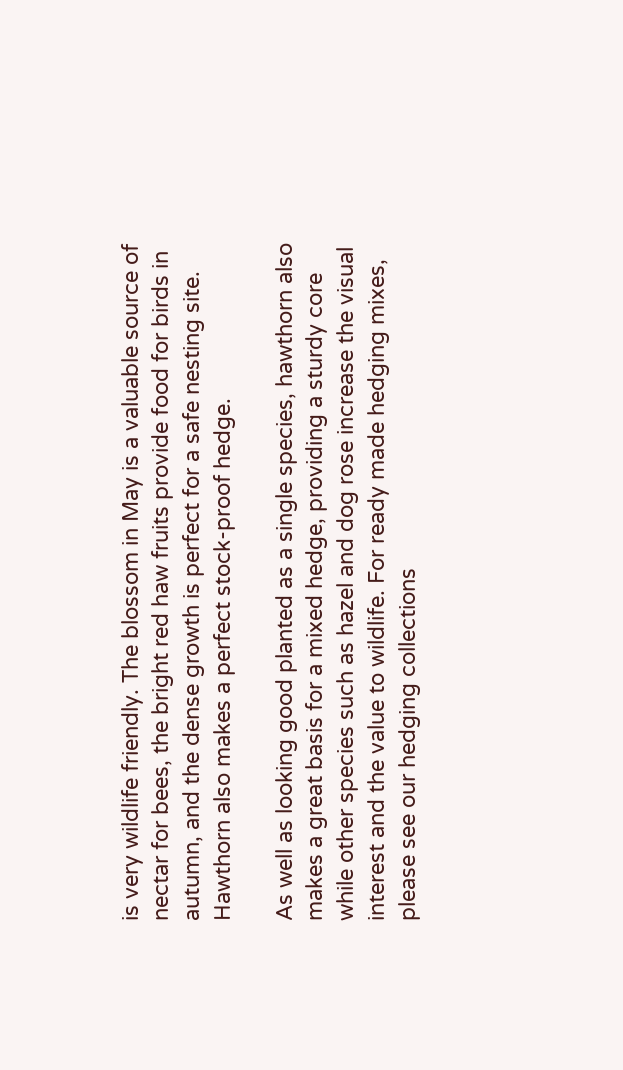is very wildlife friendly. The blossom in May is a valuable source of nectar for bees, the bright red haw fruits provide food for birds in autumn, and the dense growth is perfect for a safe nesting site.  Hawthorn also makes a perfect stock-proof hedge.

As well as looking good planted as a single species, hawthorn also makes a great basis for a mixed hedge, providing a sturdy core while other species such as hazel and dog rose increase the visual interest and the value to wildlife. For ready made hedging mixes, please see our hedging collections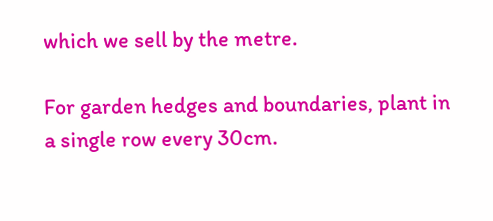which we sell by the metre.

For garden hedges and boundaries, plant in a single row every 30cm.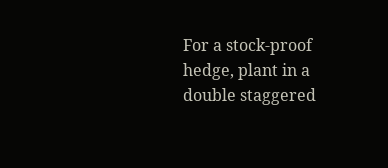For a stock-proof hedge, plant in a double staggered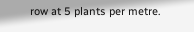row at 5 plants per metre.